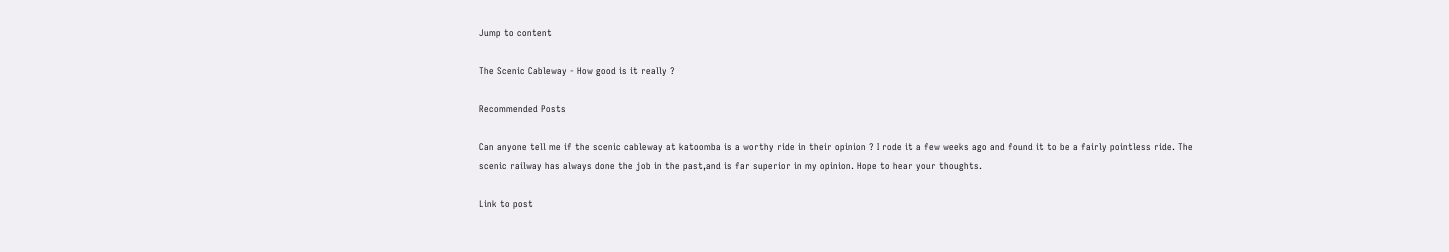Jump to content

The Scenic Cableway - How good is it really ?

Recommended Posts

Can anyone tell me if the scenic cableway at katoomba is a worthy ride in their opinion ? I rode it a few weeks ago and found it to be a fairly pointless ride. The scenic railway has always done the job in the past,and is far superior in my opinion. Hope to hear your thoughts.

Link to post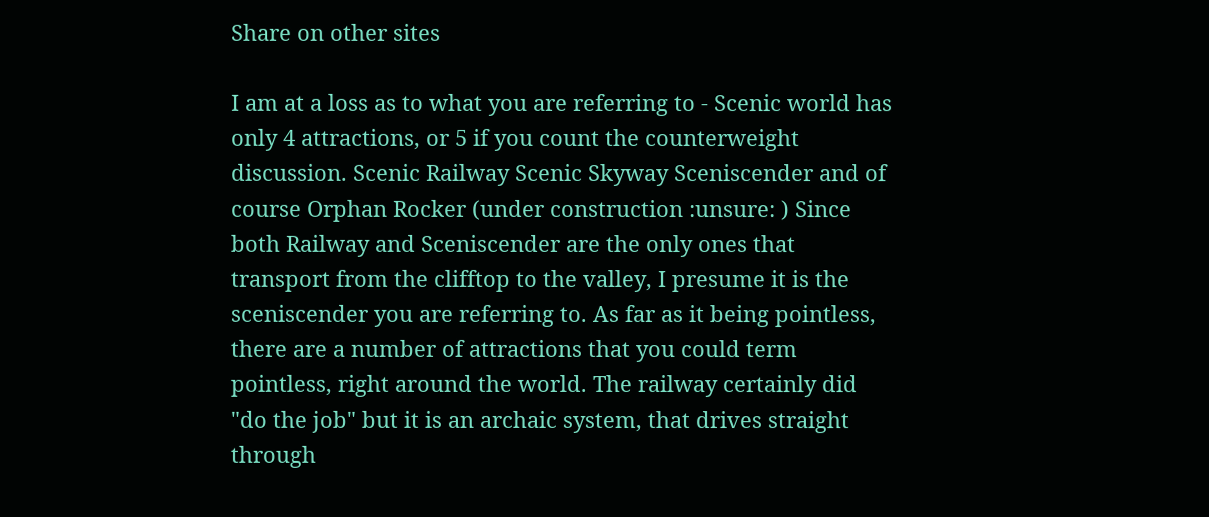Share on other sites

I am at a loss as to what you are referring to - Scenic world has only 4 attractions, or 5 if you count the counterweight discussion. Scenic Railway Scenic Skyway Sceniscender and of course Orphan Rocker (under construction :unsure: ) Since both Railway and Sceniscender are the only ones that transport from the clifftop to the valley, I presume it is the sceniscender you are referring to. As far as it being pointless, there are a number of attractions that you could term pointless, right around the world. The railway certainly did "do the job" but it is an archaic system, that drives straight through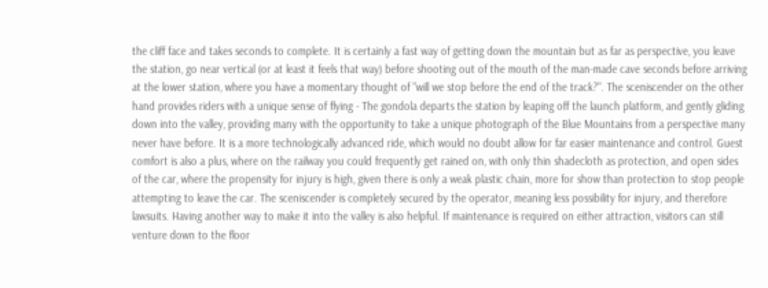the cliff face and takes seconds to complete. It is certainly a fast way of getting down the mountain but as far as perspective, you leave the station, go near vertical (or at least it feels that way) before shooting out of the mouth of the man-made cave seconds before arriving at the lower station, where you have a momentary thought of "will we stop before the end of the track?". The sceniscender on the other hand provides riders with a unique sense of flying - The gondola departs the station by leaping off the launch platform, and gently gliding down into the valley, providing many with the opportunity to take a unique photograph of the Blue Mountains from a perspective many never have before. It is a more technologically advanced ride, which would no doubt allow for far easier maintenance and control. Guest comfort is also a plus, where on the railway you could frequently get rained on, with only thin shadecloth as protection, and open sides of the car, where the propensity for injury is high, given there is only a weak plastic chain, more for show than protection to stop people attempting to leave the car. The sceniscender is completely secured by the operator, meaning less possibility for injury, and therefore lawsuits. Having another way to make it into the valley is also helpful. If maintenance is required on either attraction, visitors can still venture down to the floor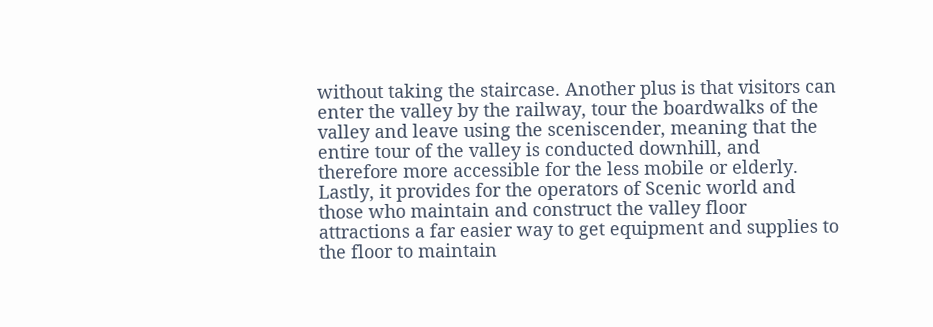without taking the staircase. Another plus is that visitors can enter the valley by the railway, tour the boardwalks of the valley and leave using the sceniscender, meaning that the entire tour of the valley is conducted downhill, and therefore more accessible for the less mobile or elderly. Lastly, it provides for the operators of Scenic world and those who maintain and construct the valley floor attractions a far easier way to get equipment and supplies to the floor to maintain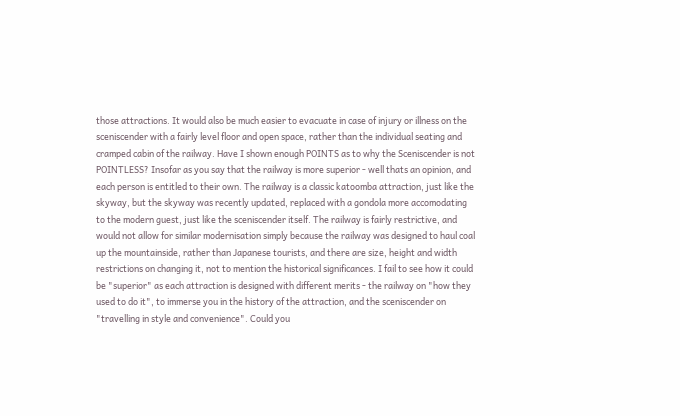those attractions. It would also be much easier to evacuate in case of injury or illness on the sceniscender with a fairly level floor and open space, rather than the individual seating and cramped cabin of the railway. Have I shown enough POINTS as to why the Sceniscender is not POINTLESS? Insofar as you say that the railway is more superior - well thats an opinion, and each person is entitled to their own. The railway is a classic katoomba attraction, just like the skyway, but the skyway was recently updated, replaced with a gondola more accomodating to the modern guest, just like the sceniscender itself. The railway is fairly restrictive, and would not allow for similar modernisation simply because the railway was designed to haul coal up the mountainside, rather than Japanese tourists, and there are size, height and width restrictions on changing it, not to mention the historical significances. I fail to see how it could be "superior" as each attraction is designed with different merits - the railway on "how they used to do it", to immerse you in the history of the attraction, and the sceniscender on "travelling in style and convenience". Could you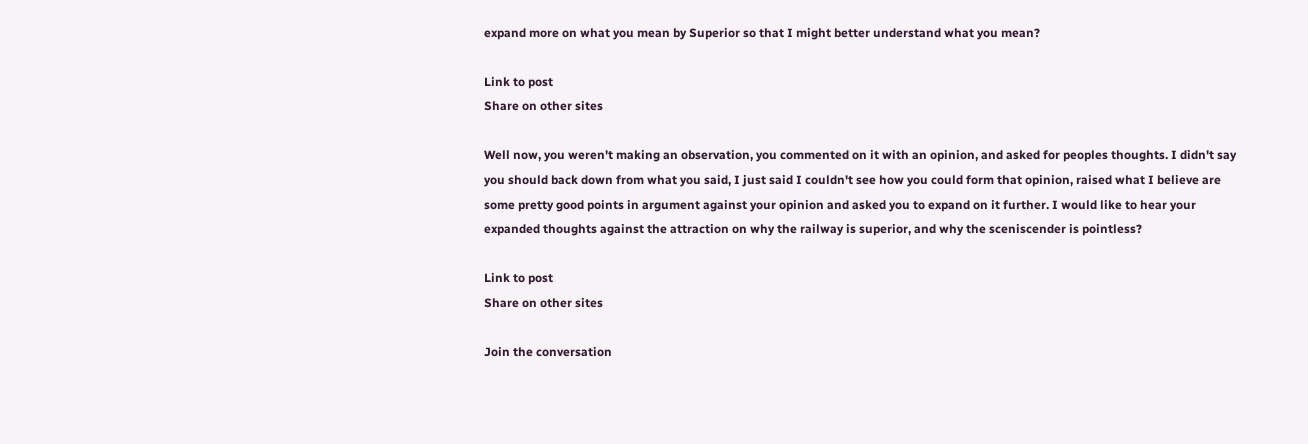expand more on what you mean by Superior so that I might better understand what you mean?

Link to post
Share on other sites

Well now, you weren't making an observation, you commented on it with an opinion, and asked for peoples thoughts. I didn't say you should back down from what you said, I just said I couldn't see how you could form that opinion, raised what I believe are some pretty good points in argument against your opinion and asked you to expand on it further. I would like to hear your expanded thoughts against the attraction on why the railway is superior, and why the sceniscender is pointless?

Link to post
Share on other sites

Join the conversation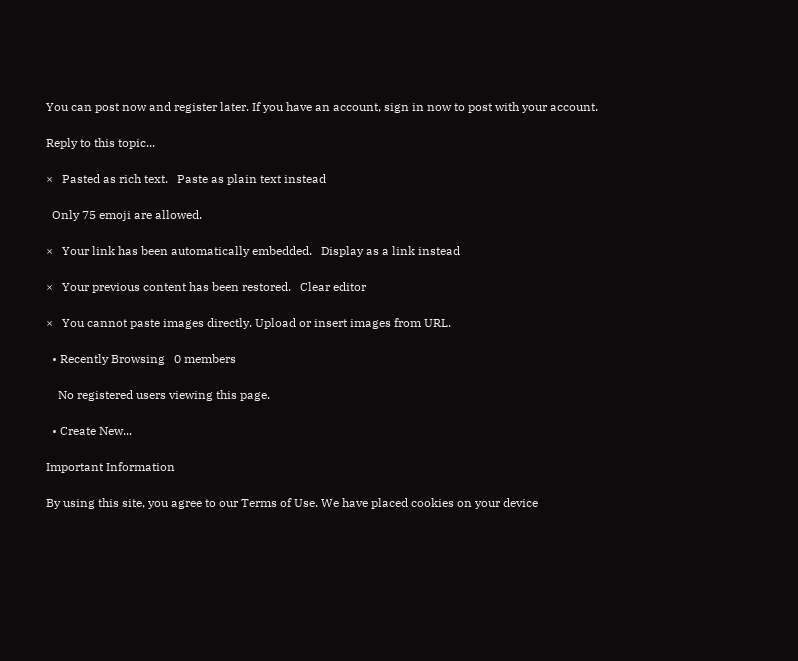You can post now and register later. If you have an account, sign in now to post with your account.

Reply to this topic...

×   Pasted as rich text.   Paste as plain text instead

  Only 75 emoji are allowed.

×   Your link has been automatically embedded.   Display as a link instead

×   Your previous content has been restored.   Clear editor

×   You cannot paste images directly. Upload or insert images from URL.

  • Recently Browsing   0 members

    No registered users viewing this page.

  • Create New...

Important Information

By using this site, you agree to our Terms of Use. We have placed cookies on your device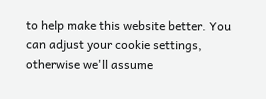to help make this website better. You can adjust your cookie settings, otherwise we'll assume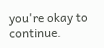you're okay to continue.